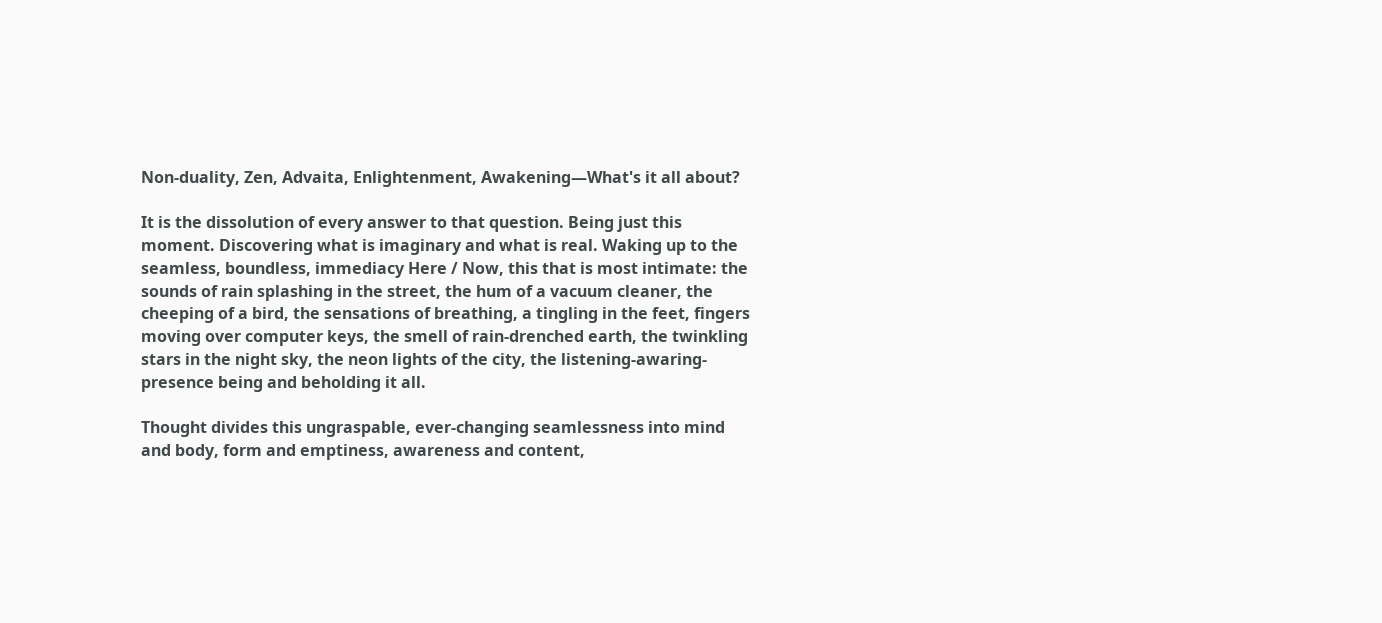Non-duality, Zen, Advaita, Enlightenment, Awakening—What's it all about?

It is the dissolution of every answer to that question. Being just this moment. Discovering what is imaginary and what is real. Waking up to the seamless, boundless, immediacy Here / Now, this that is most intimate: the sounds of rain splashing in the street, the hum of a vacuum cleaner, the cheeping of a bird, the sensations of breathing, a tingling in the feet, fingers moving over computer keys, the smell of rain-drenched earth, the twinkling stars in the night sky, the neon lights of the city, the listening-awaring-presence being and beholding it all.

Thought divides this ungraspable, ever-changing seamlessness into mind and body, form and emptiness, awareness and content,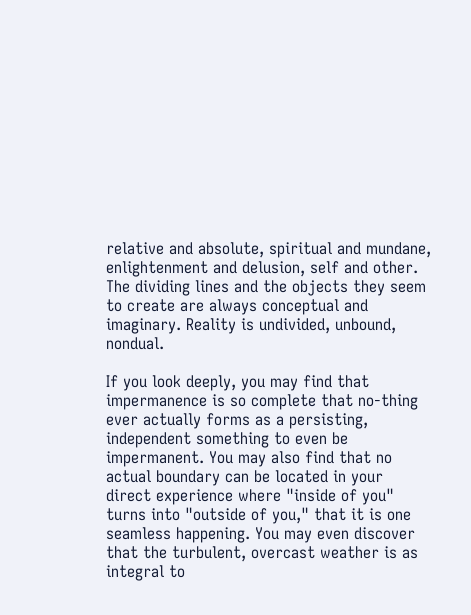relative and absolute, spiritual and mundane, enlightenment and delusion, self and other. The dividing lines and the objects they seem to create are always conceptual and imaginary. Reality is undivided, unbound, nondual.

If you look deeply, you may find that impermanence is so complete that no-thing ever actually forms as a persisting, independent something to even be impermanent. You may also find that no actual boundary can be located in your direct experience where "inside of you" turns into "outside of you," that it is one seamless happening. You may even discover that the turbulent, overcast weather is as integral to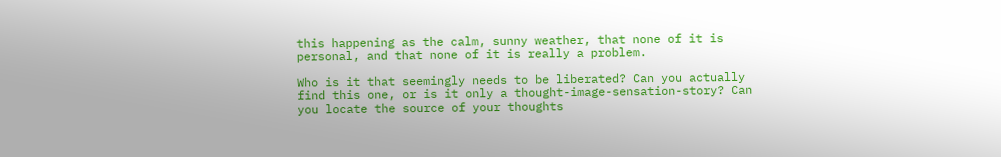this happening as the calm, sunny weather, that none of it is personal, and that none of it is really a problem.

Who is it that seemingly needs to be liberated? Can you actually find this one, or is it only a thought-image-sensation-story? Can you locate the source of your thoughts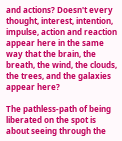and actions? Doesn't every thought, interest, intention, impulse, action and reaction appear here in the same way that the brain, the breath, the wind, the clouds, the trees, and the galaxies appear here?

The pathless-path of being liberated on the spot is about seeing through the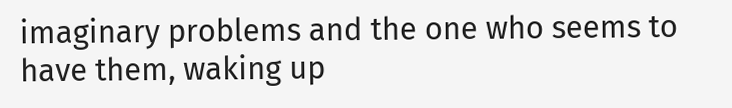imaginary problems and the one who seems to have them, waking up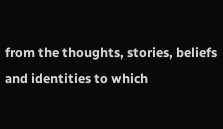from the thoughts, stories, beliefs and identities to which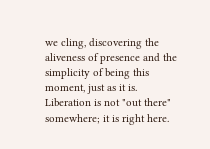we cling, discovering the aliveness of presence and the simplicity of being this moment, just as it is. Liberation is not "out there" somewhere; it is right here.